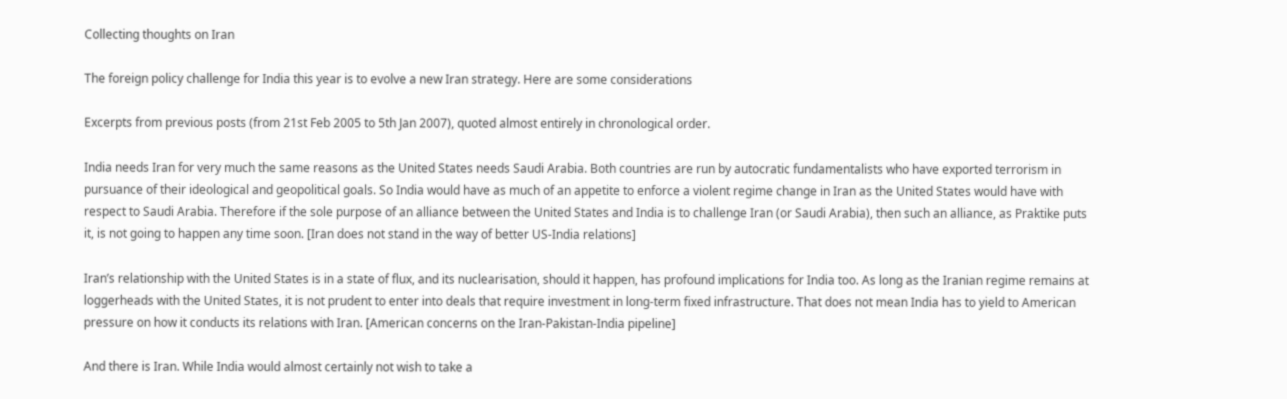Collecting thoughts on Iran

The foreign policy challenge for India this year is to evolve a new Iran strategy. Here are some considerations

Excerpts from previous posts (from 21st Feb 2005 to 5th Jan 2007), quoted almost entirely in chronological order.

India needs Iran for very much the same reasons as the United States needs Saudi Arabia. Both countries are run by autocratic fundamentalists who have exported terrorism in pursuance of their ideological and geopolitical goals. So India would have as much of an appetite to enforce a violent regime change in Iran as the United States would have with respect to Saudi Arabia. Therefore if the sole purpose of an alliance between the United States and India is to challenge Iran (or Saudi Arabia), then such an alliance, as Praktike puts it, is not going to happen any time soon. [Iran does not stand in the way of better US-India relations]

Iran’s relationship with the United States is in a state of flux, and its nuclearisation, should it happen, has profound implications for India too. As long as the Iranian regime remains at loggerheads with the United States, it is not prudent to enter into deals that require investment in long-term fixed infrastructure. That does not mean India has to yield to American pressure on how it conducts its relations with Iran. [American concerns on the Iran-Pakistan-India pipeline]

And there is Iran. While India would almost certainly not wish to take a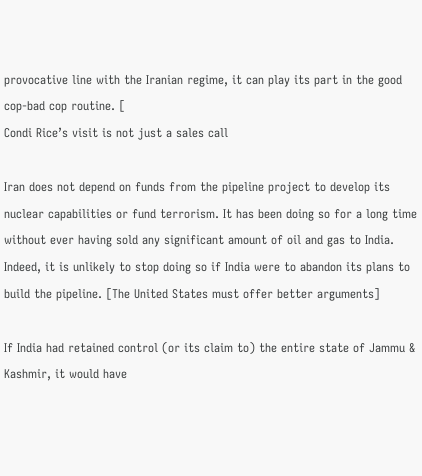provocative line with the Iranian regime, it can play its part in the good cop-bad cop routine. [
Condi Rice’s visit is not just a sales call

Iran does not depend on funds from the pipeline project to develop its nuclear capabilities or fund terrorism. It has been doing so for a long time without ever having sold any significant amount of oil and gas to India. Indeed, it is unlikely to stop doing so if India were to abandon its plans to build the pipeline. [The United States must offer better arguments]

If India had retained control (or its claim to) the entire state of Jammu & Kashmir, it would have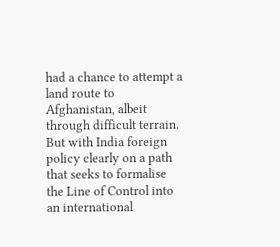had a chance to attempt a land route to Afghanistan, albeit through difficult terrain. But with India foreign policy clearly on a path that seeks to formalise the Line of Control into an international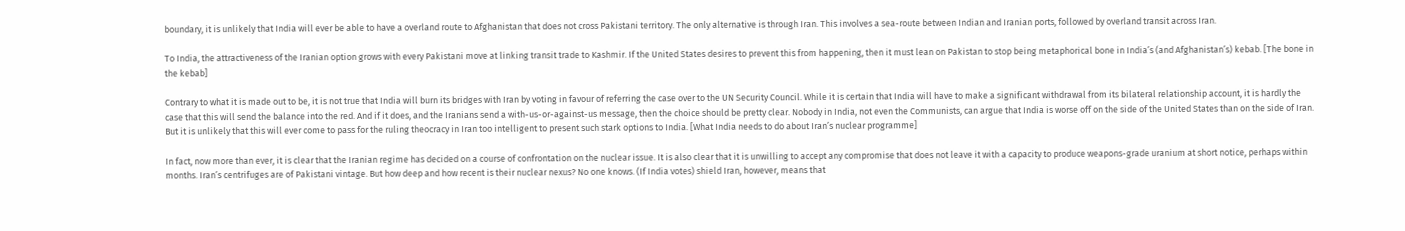boundary, it is unlikely that India will ever be able to have a overland route to Afghanistan that does not cross Pakistani territory. The only alternative is through Iran. This involves a sea-route between Indian and Iranian ports, followed by overland transit across Iran.

To India, the attractiveness of the Iranian option grows with every Pakistani move at linking transit trade to Kashmir. If the United States desires to prevent this from happening, then it must lean on Pakistan to stop being metaphorical bone in India’s (and Afghanistan’s) kebab. [The bone in the kebab]

Contrary to what it is made out to be, it is not true that India will burn its bridges with Iran by voting in favour of referring the case over to the UN Security Council. While it is certain that India will have to make a significant withdrawal from its bilateral relationship account, it is hardly the case that this will send the balance into the red. And if it does, and the Iranians send a with-us-or-against-us message, then the choice should be pretty clear. Nobody in India, not even the Communists, can argue that India is worse off on the side of the United States than on the side of Iran. But it is unlikely that this will ever come to pass for the ruling theocracy in Iran too intelligent to present such stark options to India. [What India needs to do about Iran’s nuclear programme]

In fact, now more than ever, it is clear that the Iranian regime has decided on a course of confrontation on the nuclear issue. It is also clear that it is unwilling to accept any compromise that does not leave it with a capacity to produce weapons-grade uranium at short notice, perhaps within months. Iran’s centrifuges are of Pakistani vintage. But how deep and how recent is their nuclear nexus? No one knows. (If India votes) shield Iran, however, means that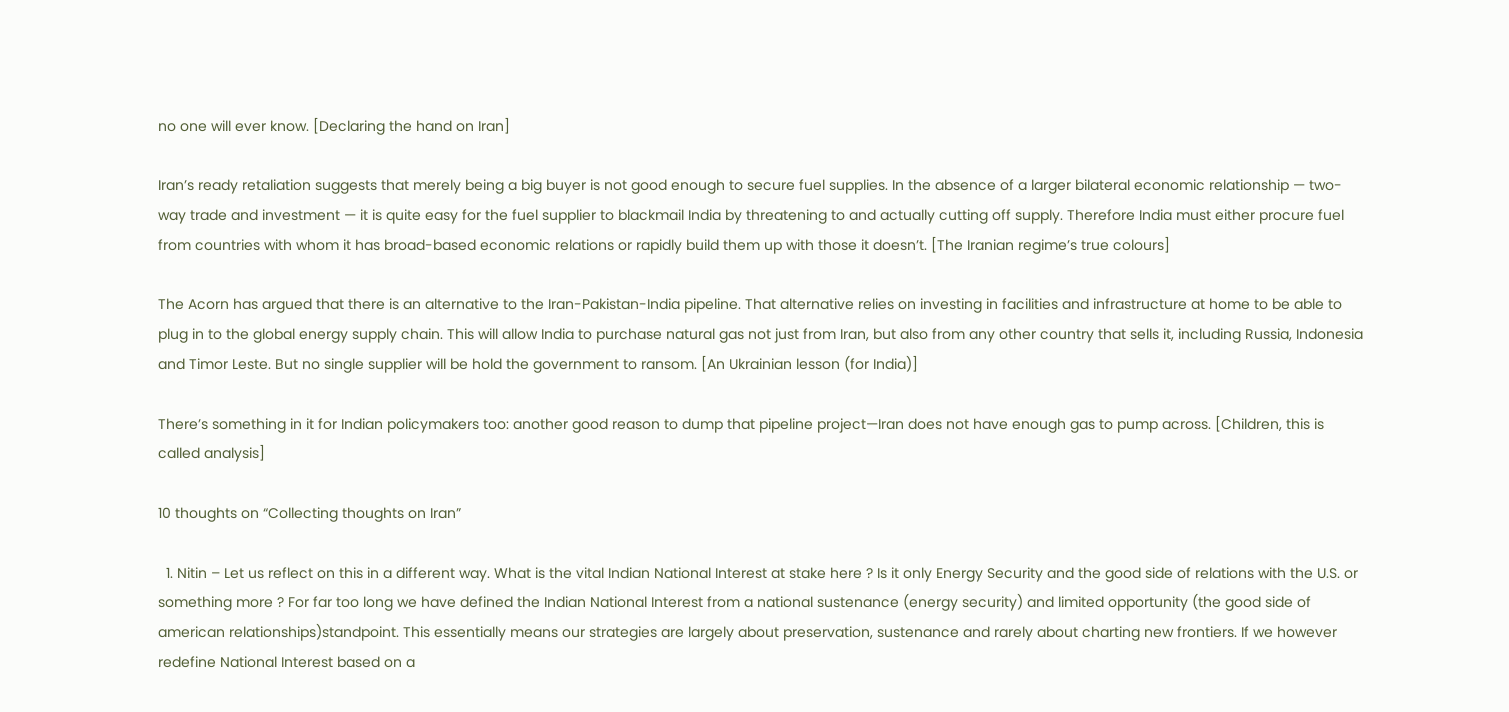no one will ever know. [Declaring the hand on Iran]

Iran’s ready retaliation suggests that merely being a big buyer is not good enough to secure fuel supplies. In the absence of a larger bilateral economic relationship — two-way trade and investment — it is quite easy for the fuel supplier to blackmail India by threatening to and actually cutting off supply. Therefore India must either procure fuel from countries with whom it has broad-based economic relations or rapidly build them up with those it doesn’t. [The Iranian regime’s true colours]

The Acorn has argued that there is an alternative to the Iran-Pakistan-India pipeline. That alternative relies on investing in facilities and infrastructure at home to be able to plug in to the global energy supply chain. This will allow India to purchase natural gas not just from Iran, but also from any other country that sells it, including Russia, Indonesia and Timor Leste. But no single supplier will be hold the government to ransom. [An Ukrainian lesson (for India)]

There’s something in it for Indian policymakers too: another good reason to dump that pipeline project—Iran does not have enough gas to pump across. [Children, this is called analysis]

10 thoughts on “Collecting thoughts on Iran”

  1. Nitin – Let us reflect on this in a different way. What is the vital Indian National Interest at stake here ? Is it only Energy Security and the good side of relations with the U.S. or something more ? For far too long we have defined the Indian National Interest from a national sustenance (energy security) and limited opportunity (the good side of american relationships)standpoint. This essentially means our strategies are largely about preservation, sustenance and rarely about charting new frontiers. If we however redefine National Interest based on a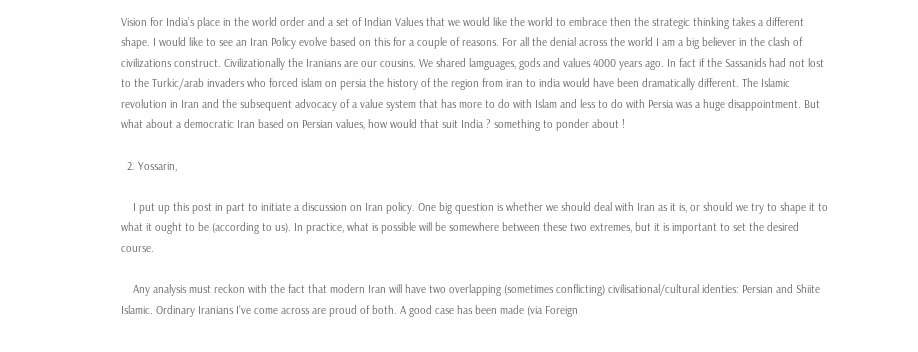Vision for India’s place in the world order and a set of Indian Values that we would like the world to embrace then the strategic thinking takes a different shape. I would like to see an Iran Policy evolve based on this for a couple of reasons. For all the denial across the world I am a big believer in the clash of civilizations construct. Civilizationally the Iranians are our cousins. We shared lamguages, gods and values 4000 years ago. In fact if the Sassanids had not lost to the Turkic/arab invaders who forced islam on persia the history of the region from iran to india would have been dramatically different. The Islamic revolution in Iran and the subsequent advocacy of a value system that has more to do with Islam and less to do with Persia was a huge disappointment. But what about a democratic Iran based on Persian values, how would that suit India ? something to ponder about !

  2. Yossarin,

    I put up this post in part to initiate a discussion on Iran policy. One big question is whether we should deal with Iran as it is, or should we try to shape it to what it ought to be (according to us). In practice, what is possible will be somewhere between these two extremes, but it is important to set the desired course.

    Any analysis must reckon with the fact that modern Iran will have two overlapping (sometimes conflicting) civilisational/cultural identies: Persian and Shiite Islamic. Ordinary Iranians I’ve come across are proud of both. A good case has been made (via Foreign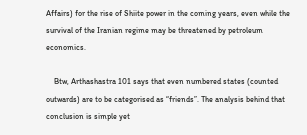Affairs) for the rise of Shiite power in the coming years, even while the survival of the Iranian regime may be threatened by petroleum economics.

    Btw, Arthashastra 101 says that even numbered states (counted outwards) are to be categorised as “friends”. The analysis behind that conclusion is simple yet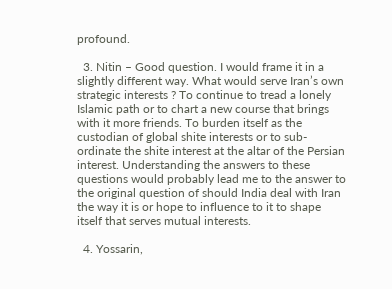profound.

  3. Nitin – Good question. I would frame it in a slightly different way. What would serve Iran’s own strategic interests ? To continue to tread a lonely Islamic path or to chart a new course that brings with it more friends. To burden itself as the custodian of global shite interests or to sub-ordinate the shite interest at the altar of the Persian interest. Understanding the answers to these questions would probably lead me to the answer to the original question of should India deal with Iran the way it is or hope to influence to it to shape itself that serves mutual interests.

  4. Yossarin,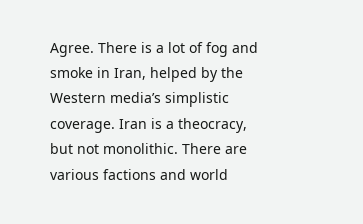Agree. There is a lot of fog and smoke in Iran, helped by the Western media’s simplistic coverage. Iran is a theocracy, but not monolithic. There are various factions and world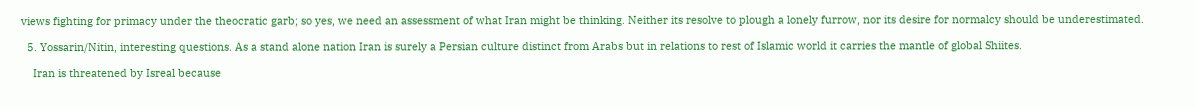views fighting for primacy under the theocratic garb; so yes, we need an assessment of what Iran might be thinking. Neither its resolve to plough a lonely furrow, nor its desire for normalcy should be underestimated.

  5. Yossarin/Nitin, interesting questions. As a stand alone nation Iran is surely a Persian culture distinct from Arabs but in relations to rest of Islamic world it carries the mantle of global Shiites.

    Iran is threatened by Isreal because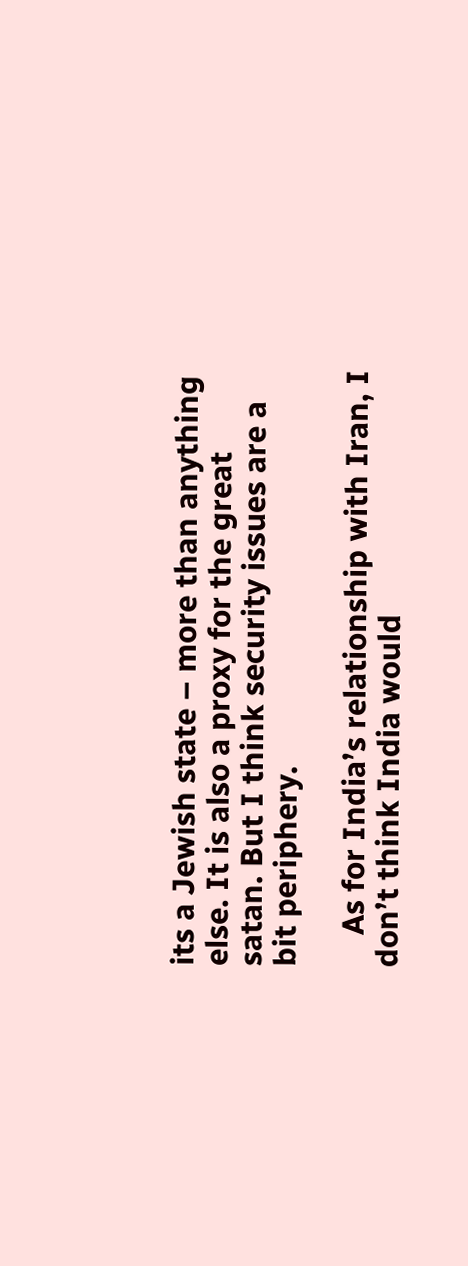its a Jewish state – more than anything else. It is also a proxy for the great satan. But I think security issues are a bit periphery.

    As for India’s relationship with Iran, I don’t think India would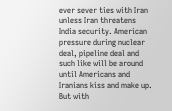ever sever ties with Iran unless Iran threatens India security. American pressure during nuclear deal, pipeline deal and such like will be around until Americans and Iranians kiss and make up. But with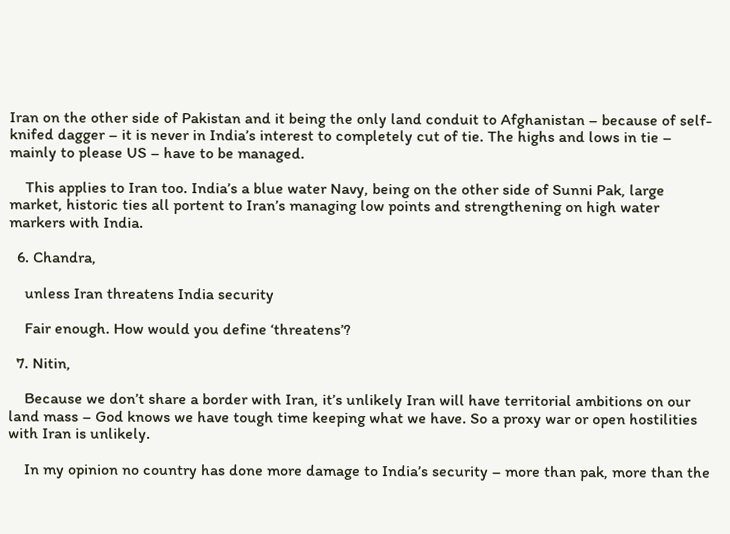Iran on the other side of Pakistan and it being the only land conduit to Afghanistan – because of self-knifed dagger – it is never in India’s interest to completely cut of tie. The highs and lows in tie – mainly to please US – have to be managed.

    This applies to Iran too. India’s a blue water Navy, being on the other side of Sunni Pak, large market, historic ties all portent to Iran’s managing low points and strengthening on high water markers with India.

  6. Chandra,

    unless Iran threatens India security

    Fair enough. How would you define ‘threatens’?

  7. Nitin,

    Because we don’t share a border with Iran, it’s unlikely Iran will have territorial ambitions on our land mass – God knows we have tough time keeping what we have. So a proxy war or open hostilities with Iran is unlikely.

    In my opinion no country has done more damage to India’s security – more than pak, more than the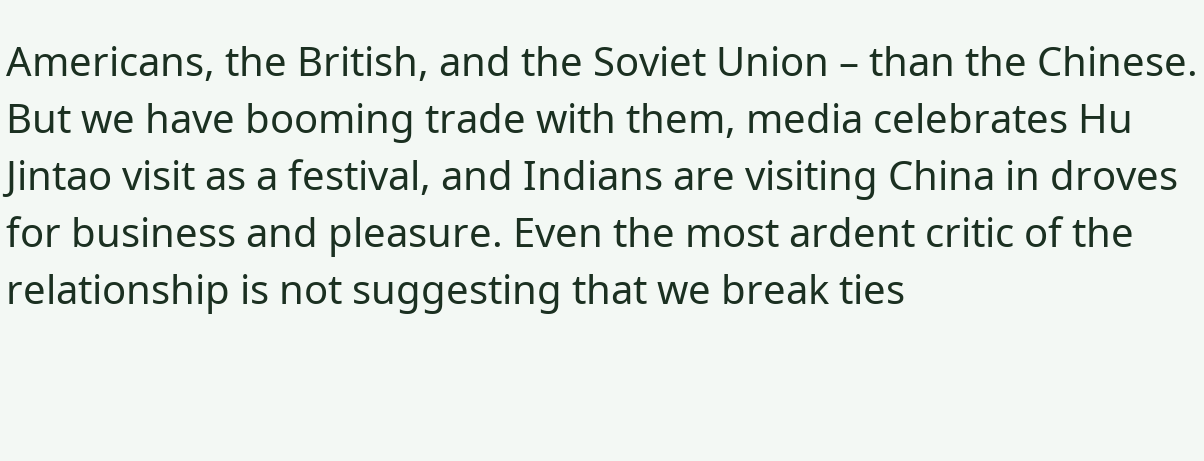Americans, the British, and the Soviet Union – than the Chinese. But we have booming trade with them, media celebrates Hu Jintao visit as a festival, and Indians are visiting China in droves for business and pleasure. Even the most ardent critic of the relationship is not suggesting that we break ties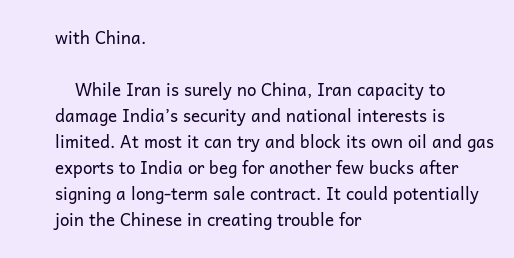with China.

    While Iran is surely no China, Iran capacity to damage India’s security and national interests is limited. At most it can try and block its own oil and gas exports to India or beg for another few bucks after signing a long-term sale contract. It could potentially join the Chinese in creating trouble for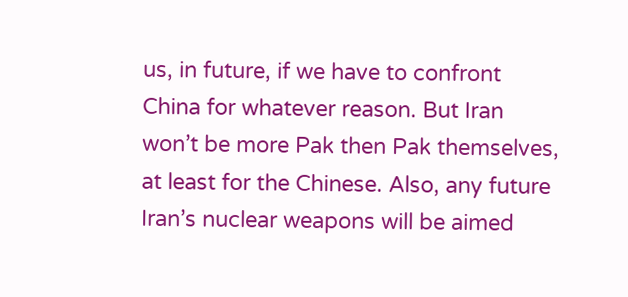us, in future, if we have to confront China for whatever reason. But Iran won’t be more Pak then Pak themselves, at least for the Chinese. Also, any future Iran’s nuclear weapons will be aimed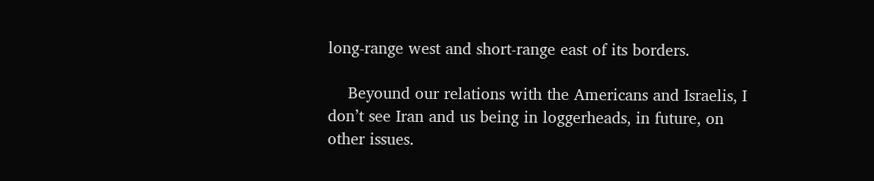long-range west and short-range east of its borders.

    Beyound our relations with the Americans and Israelis, I don’t see Iran and us being in loggerheads, in future, on other issues.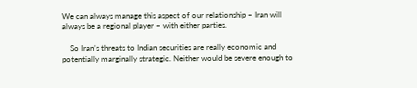We can always manage this aspect of our relationship – Iran will always be a regional player – with either parties.

    So Iran’s threats to Indian securities are really economic and potentially marginally strategic. Neither would be severe enough to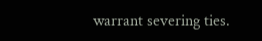warrant severing ties.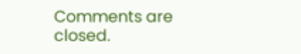Comments are closed.